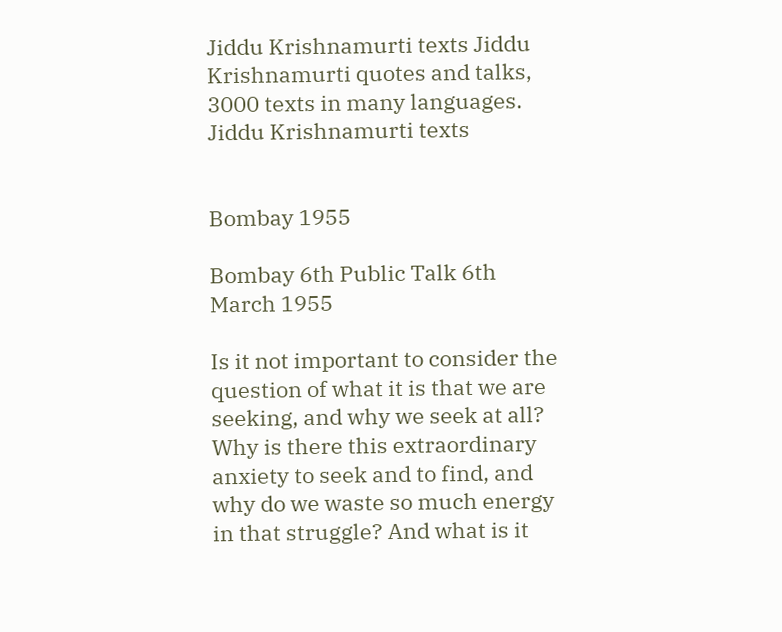Jiddu Krishnamurti texts Jiddu Krishnamurti quotes and talks, 3000 texts in many languages. Jiddu Krishnamurti texts


Bombay 1955

Bombay 6th Public Talk 6th March 1955

Is it not important to consider the question of what it is that we are seeking, and why we seek at all? Why is there this extraordinary anxiety to seek and to find, and why do we waste so much energy in that struggle? And what is it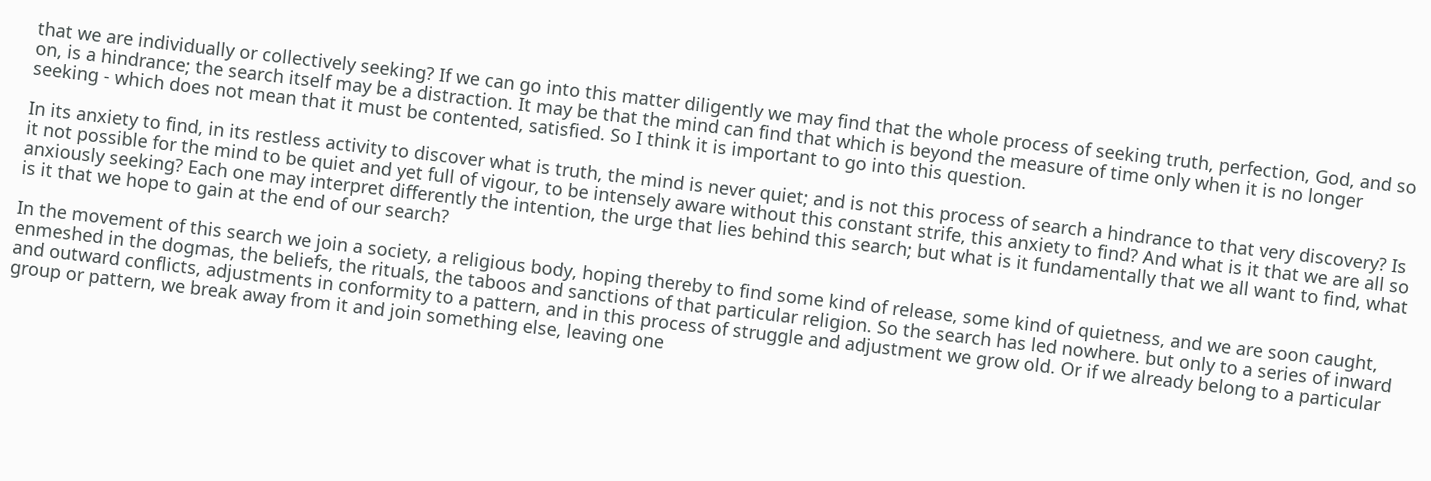that we are individually or collectively seeking? If we can go into this matter diligently we may find that the whole process of seeking truth, perfection, God, and so on, is a hindrance; the search itself may be a distraction. It may be that the mind can find that which is beyond the measure of time only when it is no longer seeking - which does not mean that it must be contented, satisfied. So I think it is important to go into this question.

In its anxiety to find, in its restless activity to discover what is truth, the mind is never quiet; and is not this process of search a hindrance to that very discovery? Is it not possible for the mind to be quiet and yet full of vigour, to be intensely aware without this constant strife, this anxiety to find? And what is it that we are all so anxiously seeking? Each one may interpret differently the intention, the urge that lies behind this search; but what is it fundamentally that we all want to find, what is it that we hope to gain at the end of our search?

In the movement of this search we join a society, a religious body, hoping thereby to find some kind of release, some kind of quietness, and we are soon caught, enmeshed in the dogmas, the beliefs, the rituals, the taboos and sanctions of that particular religion. So the search has led nowhere. but only to a series of inward and outward conflicts, adjustments in conformity to a pattern, and in this process of struggle and adjustment we grow old. Or if we already belong to a particular group or pattern, we break away from it and join something else, leaving one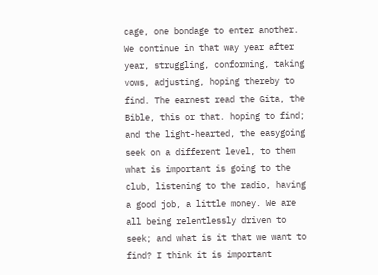cage, one bondage to enter another. We continue in that way year after year, struggling, conforming, taking vows, adjusting, hoping thereby to find. The earnest read the Gita, the Bible, this or that. hoping to find; and the light-hearted, the easygoing seek on a different level, to them what is important is going to the club, listening to the radio, having a good job, a little money. We are all being relentlessly driven to seek; and what is it that we want to find? I think it is important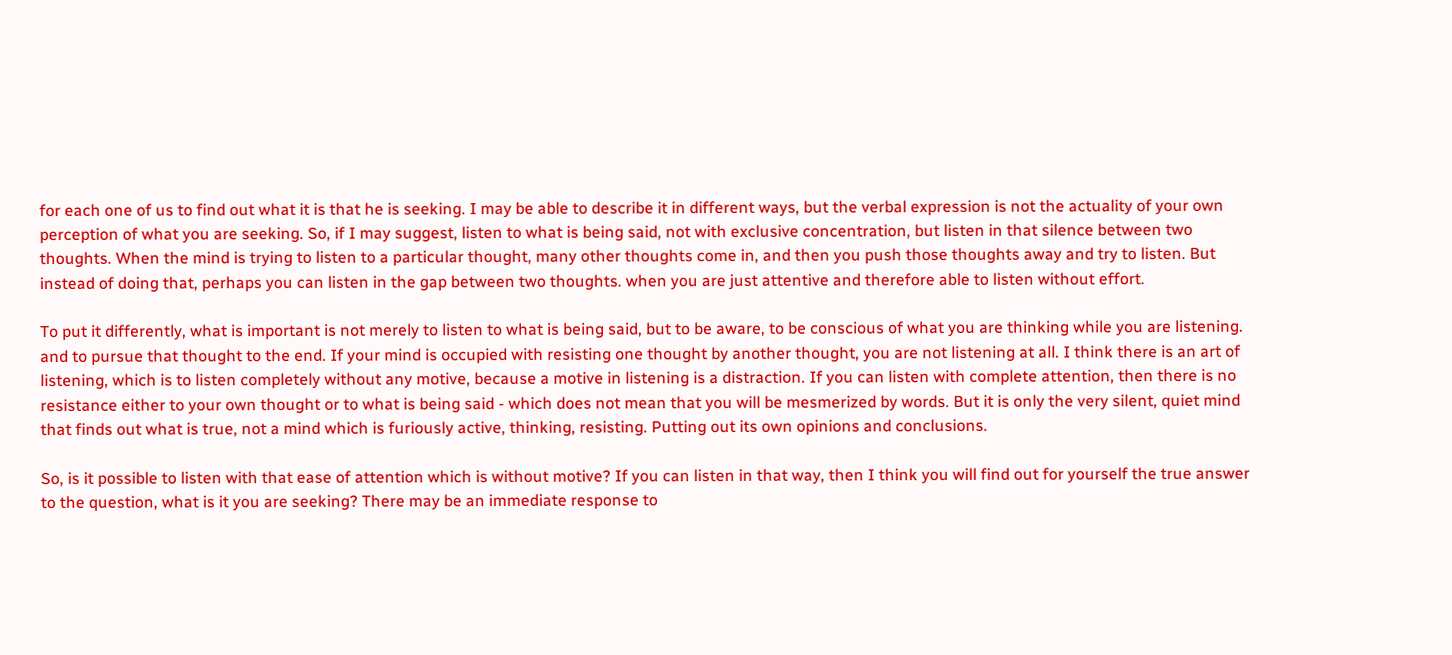for each one of us to find out what it is that he is seeking. I may be able to describe it in different ways, but the verbal expression is not the actuality of your own perception of what you are seeking. So, if I may suggest, listen to what is being said, not with exclusive concentration, but listen in that silence between two thoughts. When the mind is trying to listen to a particular thought, many other thoughts come in, and then you push those thoughts away and try to listen. But instead of doing that, perhaps you can listen in the gap between two thoughts. when you are just attentive and therefore able to listen without effort.

To put it differently, what is important is not merely to listen to what is being said, but to be aware, to be conscious of what you are thinking while you are listening. and to pursue that thought to the end. If your mind is occupied with resisting one thought by another thought, you are not listening at all. I think there is an art of listening, which is to listen completely without any motive, because a motive in listening is a distraction. If you can listen with complete attention, then there is no resistance either to your own thought or to what is being said - which does not mean that you will be mesmerized by words. But it is only the very silent, quiet mind that finds out what is true, not a mind which is furiously active, thinking, resisting. Putting out its own opinions and conclusions.

So, is it possible to listen with that ease of attention which is without motive? If you can listen in that way, then I think you will find out for yourself the true answer to the question, what is it you are seeking? There may be an immediate response to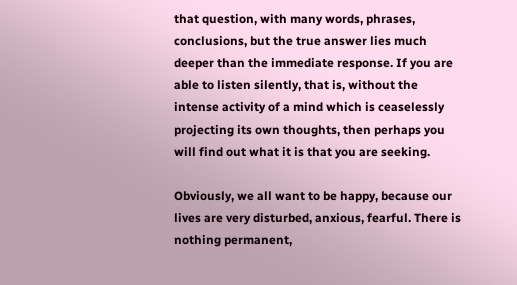that question, with many words, phrases, conclusions, but the true answer lies much deeper than the immediate response. If you are able to listen silently, that is, without the intense activity of a mind which is ceaselessly projecting its own thoughts, then perhaps you will find out what it is that you are seeking.

Obviously, we all want to be happy, because our lives are very disturbed, anxious, fearful. There is nothing permanent,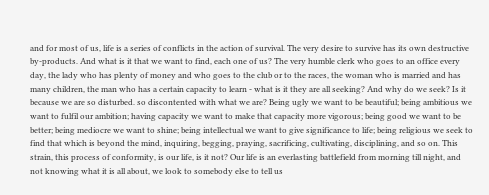and for most of us, life is a series of conflicts in the action of survival. The very desire to survive has its own destructive by-products. And what is it that we want to find, each one of us? The very humble clerk who goes to an office every day, the lady who has plenty of money and who goes to the club or to the races, the woman who is married and has many children, the man who has a certain capacity to learn - what is it they are all seeking? And why do we seek? Is it because we are so disturbed. so discontented with what we are? Being ugly we want to be beautiful; being ambitious we want to fulfil our ambition; having capacity we want to make that capacity more vigorous; being good we want to be better; being mediocre we want to shine; being intellectual we want to give significance to life; being religious we seek to find that which is beyond the mind, inquiring, begging, praying, sacrificing, cultivating, disciplining, and so on. This strain, this process of conformity, is our life, is it not? Our life is an everlasting battlefield from morning till night, and not knowing what it is all about, we look to somebody else to tell us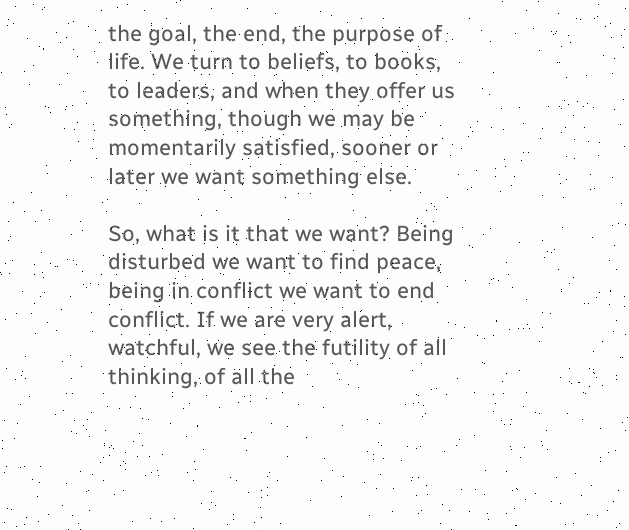the goal, the end, the purpose of life. We turn to beliefs, to books, to leaders, and when they offer us something, though we may be momentarily satisfied, sooner or later we want something else.

So, what is it that we want? Being disturbed we want to find peace, being in conflict we want to end conflict. If we are very alert, watchful, we see the futility of all thinking, of all the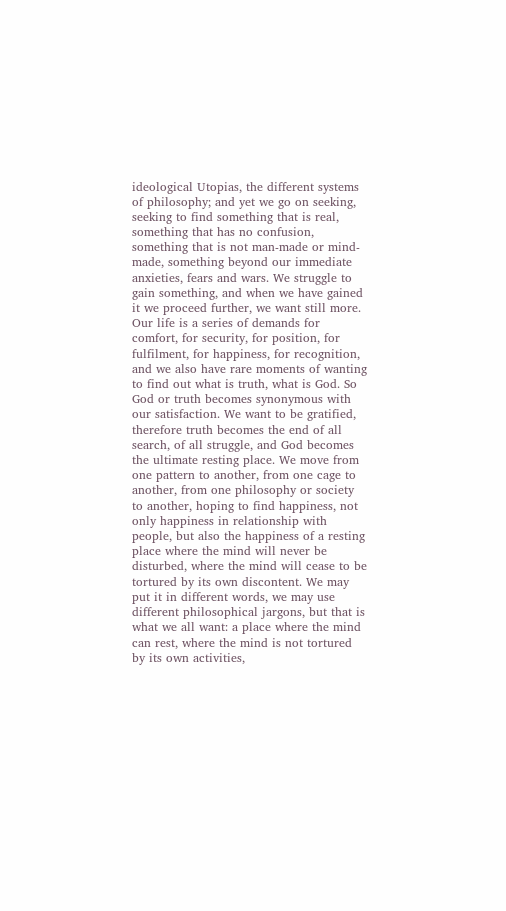ideological Utopias, the different systems of philosophy; and yet we go on seeking, seeking to find something that is real, something that has no confusion, something that is not man-made or mind-made, something beyond our immediate anxieties, fears and wars. We struggle to gain something, and when we have gained it we proceed further, we want still more. Our life is a series of demands for comfort, for security, for position, for fulfilment, for happiness, for recognition, and we also have rare moments of wanting to find out what is truth, what is God. So God or truth becomes synonymous with our satisfaction. We want to be gratified, therefore truth becomes the end of all search, of all struggle, and God becomes the ultimate resting place. We move from one pattern to another, from one cage to another, from one philosophy or society to another, hoping to find happiness, not only happiness in relationship with people, but also the happiness of a resting place where the mind will never be disturbed, where the mind will cease to be tortured by its own discontent. We may put it in different words, we may use different philosophical jargons, but that is what we all want: a place where the mind can rest, where the mind is not tortured by its own activities,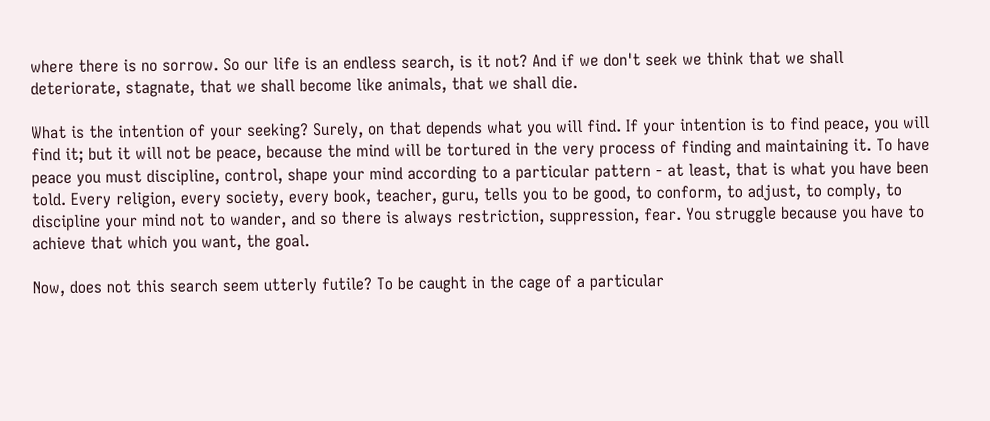where there is no sorrow. So our life is an endless search, is it not? And if we don't seek we think that we shall deteriorate, stagnate, that we shall become like animals, that we shall die.

What is the intention of your seeking? Surely, on that depends what you will find. If your intention is to find peace, you will find it; but it will not be peace, because the mind will be tortured in the very process of finding and maintaining it. To have peace you must discipline, control, shape your mind according to a particular pattern - at least, that is what you have been told. Every religion, every society, every book, teacher, guru, tells you to be good, to conform, to adjust, to comply, to discipline your mind not to wander, and so there is always restriction, suppression, fear. You struggle because you have to achieve that which you want, the goal.

Now, does not this search seem utterly futile? To be caught in the cage of a particular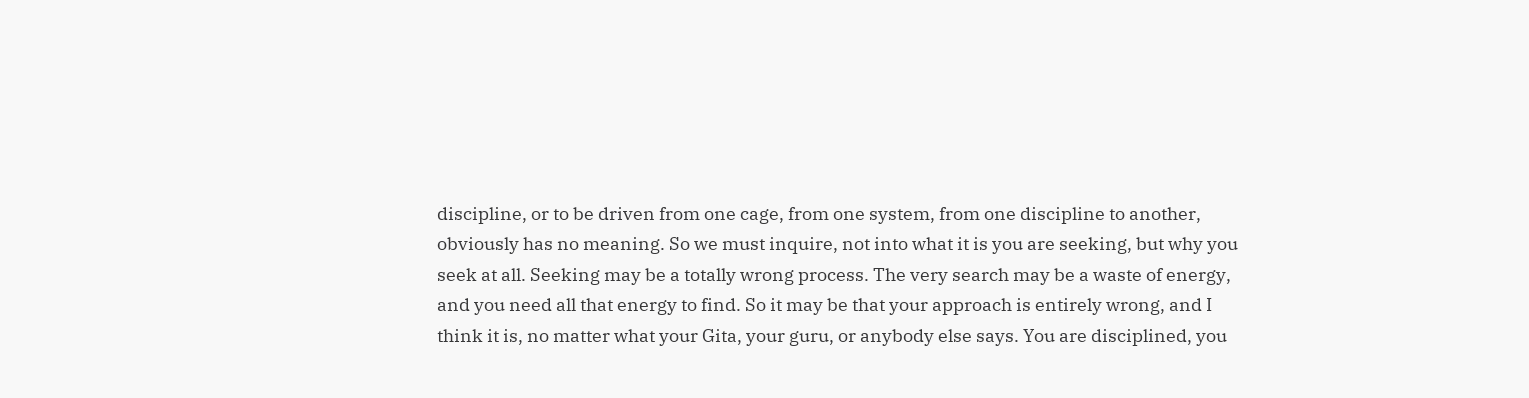discipline, or to be driven from one cage, from one system, from one discipline to another, obviously has no meaning. So we must inquire, not into what it is you are seeking, but why you seek at all. Seeking may be a totally wrong process. The very search may be a waste of energy, and you need all that energy to find. So it may be that your approach is entirely wrong, and I think it is, no matter what your Gita, your guru, or anybody else says. You are disciplined, you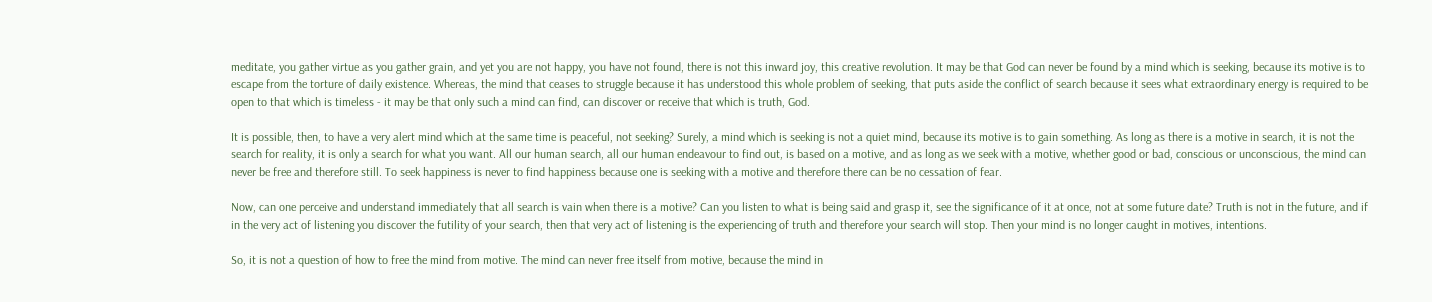meditate, you gather virtue as you gather grain, and yet you are not happy, you have not found, there is not this inward joy, this creative revolution. It may be that God can never be found by a mind which is seeking, because its motive is to escape from the torture of daily existence. Whereas, the mind that ceases to struggle because it has understood this whole problem of seeking, that puts aside the conflict of search because it sees what extraordinary energy is required to be open to that which is timeless - it may be that only such a mind can find, can discover or receive that which is truth, God.

It is possible, then, to have a very alert mind which at the same time is peaceful, not seeking? Surely, a mind which is seeking is not a quiet mind, because its motive is to gain something. As long as there is a motive in search, it is not the search for reality, it is only a search for what you want. All our human search, all our human endeavour to find out, is based on a motive, and as long as we seek with a motive, whether good or bad, conscious or unconscious, the mind can never be free and therefore still. To seek happiness is never to find happiness because one is seeking with a motive and therefore there can be no cessation of fear.

Now, can one perceive and understand immediately that all search is vain when there is a motive? Can you listen to what is being said and grasp it, see the significance of it at once, not at some future date? Truth is not in the future, and if in the very act of listening you discover the futility of your search, then that very act of listening is the experiencing of truth and therefore your search will stop. Then your mind is no longer caught in motives, intentions.

So, it is not a question of how to free the mind from motive. The mind can never free itself from motive, because the mind in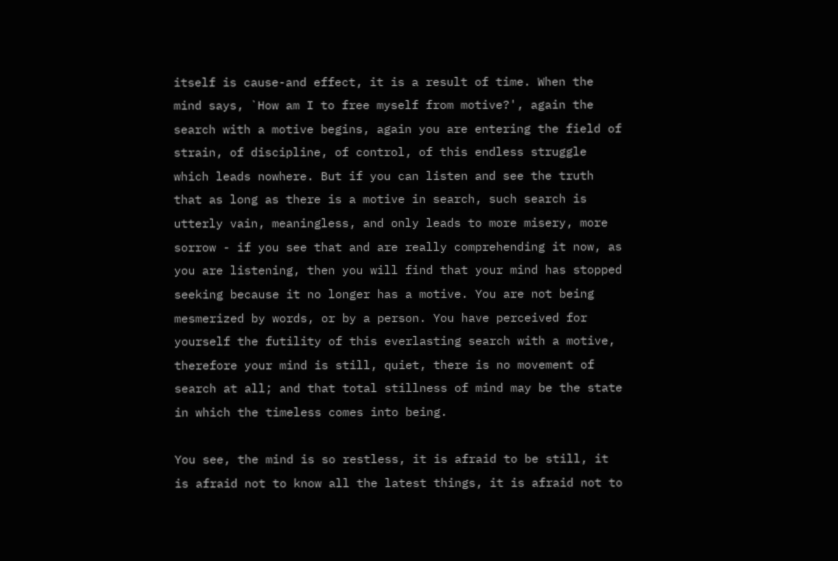itself is cause-and effect, it is a result of time. When the mind says, `How am I to free myself from motive?', again the search with a motive begins, again you are entering the field of strain, of discipline, of control, of this endless struggle which leads nowhere. But if you can listen and see the truth that as long as there is a motive in search, such search is utterly vain, meaningless, and only leads to more misery, more sorrow - if you see that and are really comprehending it now, as you are listening, then you will find that your mind has stopped seeking because it no longer has a motive. You are not being mesmerized by words, or by a person. You have perceived for yourself the futility of this everlasting search with a motive, therefore your mind is still, quiet, there is no movement of search at all; and that total stillness of mind may be the state in which the timeless comes into being.

You see, the mind is so restless, it is afraid to be still, it is afraid not to know all the latest things, it is afraid not to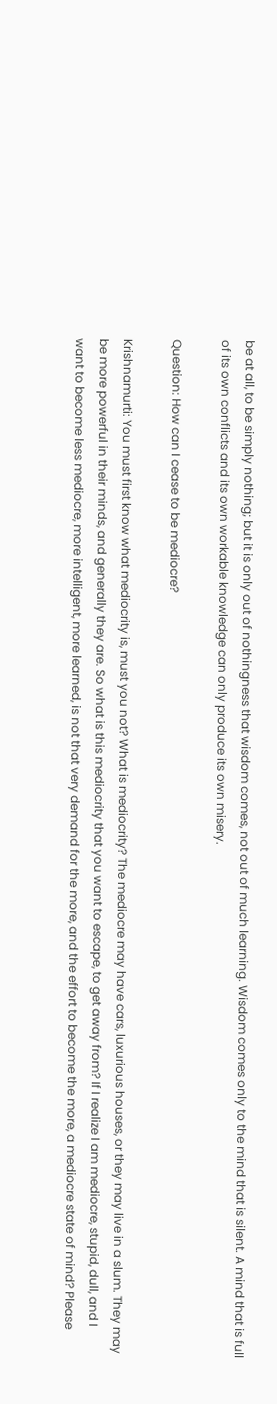be at all, to be simply nothing; but it is only out of nothingness that wisdom comes, not out of much learning. Wisdom comes only to the mind that is silent. A mind that is full of its own conflicts and its own workable knowledge can only produce its own misery.

Question: How can I cease to be mediocre?

Krishnamurti: You must first know what mediocrity is, must you not? What is mediocrity? The mediocre may have cars, luxurious houses, or they may live in a slum. They may be more powerful in their minds, and generally they are. So what is this mediocrity that you want to escape, to get away from? If I realize I am mediocre, stupid, dull, and I want to become less mediocre, more intelligent, more learned, is not that very demand for the more, and the effort to become the more, a mediocre state of mind? Please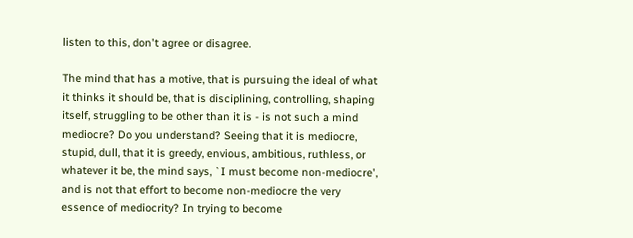listen to this, don't agree or disagree.

The mind that has a motive, that is pursuing the ideal of what it thinks it should be, that is disciplining, controlling, shaping itself, struggling to be other than it is - is not such a mind mediocre? Do you understand? Seeing that it is mediocre, stupid, dull, that it is greedy, envious, ambitious, ruthless, or whatever it be, the mind says, `I must become non-mediocre', and is not that effort to become non-mediocre the very essence of mediocrity? In trying to become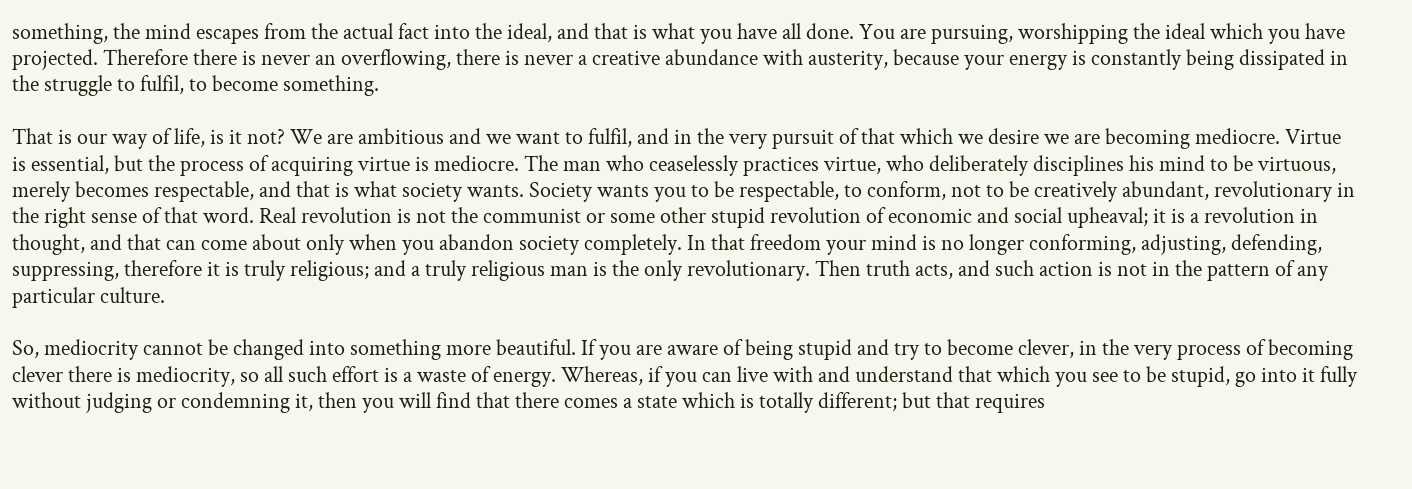something, the mind escapes from the actual fact into the ideal, and that is what you have all done. You are pursuing, worshipping the ideal which you have projected. Therefore there is never an overflowing, there is never a creative abundance with austerity, because your energy is constantly being dissipated in the struggle to fulfil, to become something.

That is our way of life, is it not? We are ambitious and we want to fulfil, and in the very pursuit of that which we desire we are becoming mediocre. Virtue is essential, but the process of acquiring virtue is mediocre. The man who ceaselessly practices virtue, who deliberately disciplines his mind to be virtuous, merely becomes respectable, and that is what society wants. Society wants you to be respectable, to conform, not to be creatively abundant, revolutionary in the right sense of that word. Real revolution is not the communist or some other stupid revolution of economic and social upheaval; it is a revolution in thought, and that can come about only when you abandon society completely. In that freedom your mind is no longer conforming, adjusting, defending, suppressing, therefore it is truly religious; and a truly religious man is the only revolutionary. Then truth acts, and such action is not in the pattern of any particular culture.

So, mediocrity cannot be changed into something more beautiful. If you are aware of being stupid and try to become clever, in the very process of becoming clever there is mediocrity, so all such effort is a waste of energy. Whereas, if you can live with and understand that which you see to be stupid, go into it fully without judging or condemning it, then you will find that there comes a state which is totally different; but that requires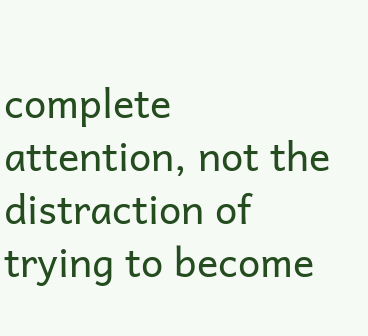complete attention, not the distraction of trying to become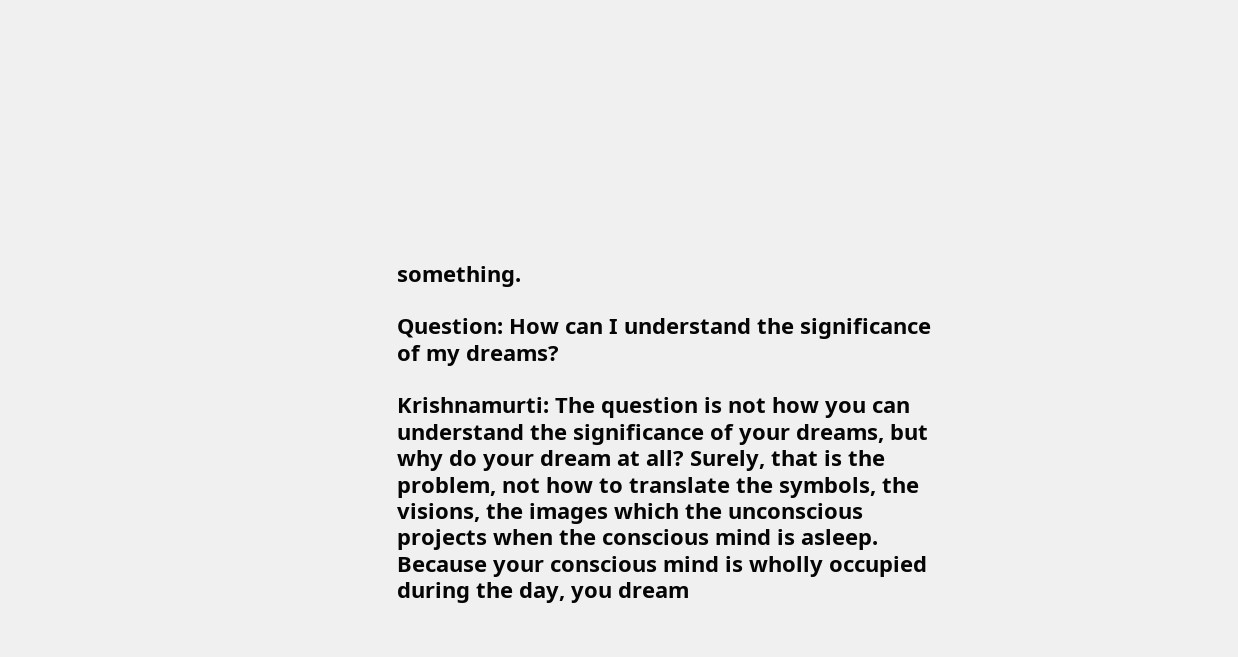something.

Question: How can I understand the significance of my dreams?

Krishnamurti: The question is not how you can understand the significance of your dreams, but why do your dream at all? Surely, that is the problem, not how to translate the symbols, the visions, the images which the unconscious projects when the conscious mind is asleep. Because your conscious mind is wholly occupied during the day, you dream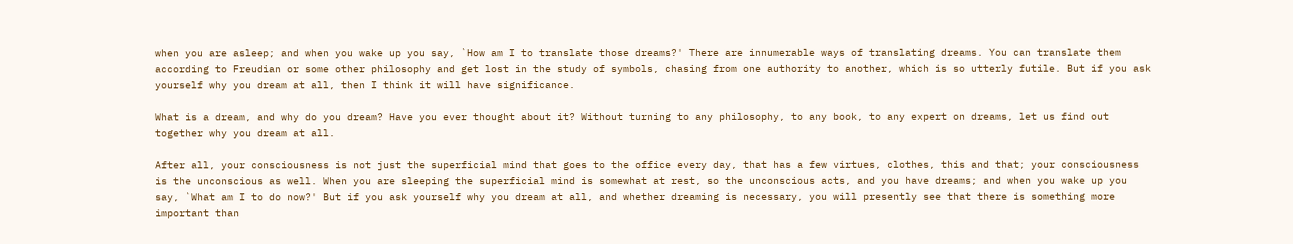when you are asleep; and when you wake up you say, `How am I to translate those dreams?' There are innumerable ways of translating dreams. You can translate them according to Freudian or some other philosophy and get lost in the study of symbols, chasing from one authority to another, which is so utterly futile. But if you ask yourself why you dream at all, then I think it will have significance.

What is a dream, and why do you dream? Have you ever thought about it? Without turning to any philosophy, to any book, to any expert on dreams, let us find out together why you dream at all.

After all, your consciousness is not just the superficial mind that goes to the office every day, that has a few virtues, clothes, this and that; your consciousness is the unconscious as well. When you are sleeping the superficial mind is somewhat at rest, so the unconscious acts, and you have dreams; and when you wake up you say, `What am I to do now?' But if you ask yourself why you dream at all, and whether dreaming is necessary, you will presently see that there is something more important than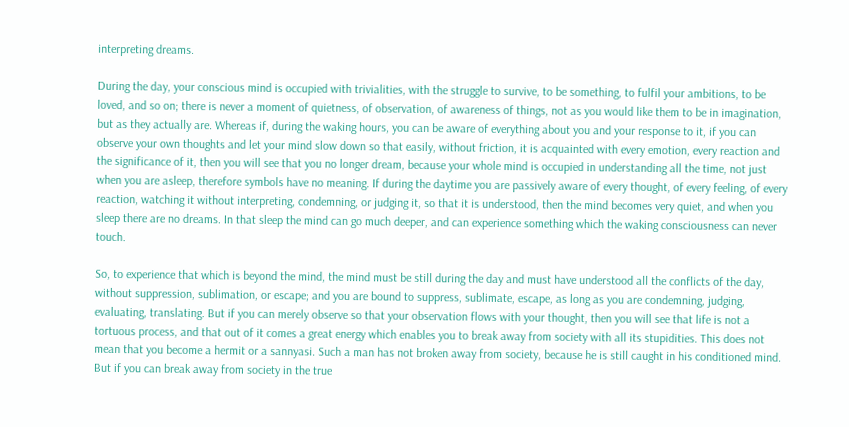interpreting dreams.

During the day, your conscious mind is occupied with trivialities, with the struggle to survive, to be something, to fulfil your ambitions, to be loved, and so on; there is never a moment of quietness, of observation, of awareness of things, not as you would like them to be in imagination, but as they actually are. Whereas if, during the waking hours, you can be aware of everything about you and your response to it, if you can observe your own thoughts and let your mind slow down so that easily, without friction, it is acquainted with every emotion, every reaction and the significance of it, then you will see that you no longer dream, because your whole mind is occupied in understanding all the time, not just when you are asleep, therefore symbols have no meaning. If during the daytime you are passively aware of every thought, of every feeling, of every reaction, watching it without interpreting, condemning, or judging it, so that it is understood, then the mind becomes very quiet, and when you sleep there are no dreams. In that sleep the mind can go much deeper, and can experience something which the waking consciousness can never touch.

So, to experience that which is beyond the mind, the mind must be still during the day and must have understood all the conflicts of the day, without suppression, sublimation, or escape; and you are bound to suppress, sublimate, escape, as long as you are condemning, judging, evaluating, translating. But if you can merely observe so that your observation flows with your thought, then you will see that life is not a tortuous process, and that out of it comes a great energy which enables you to break away from society with all its stupidities. This does not mean that you become a hermit or a sannyasi. Such a man has not broken away from society, because he is still caught in his conditioned mind. But if you can break away from society in the true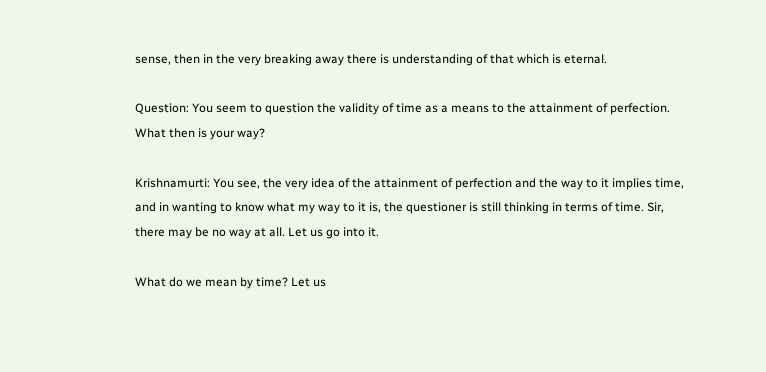sense, then in the very breaking away there is understanding of that which is eternal.

Question: You seem to question the validity of time as a means to the attainment of perfection. What then is your way?

Krishnamurti: You see, the very idea of the attainment of perfection and the way to it implies time, and in wanting to know what my way to it is, the questioner is still thinking in terms of time. Sir, there may be no way at all. Let us go into it.

What do we mean by time? Let us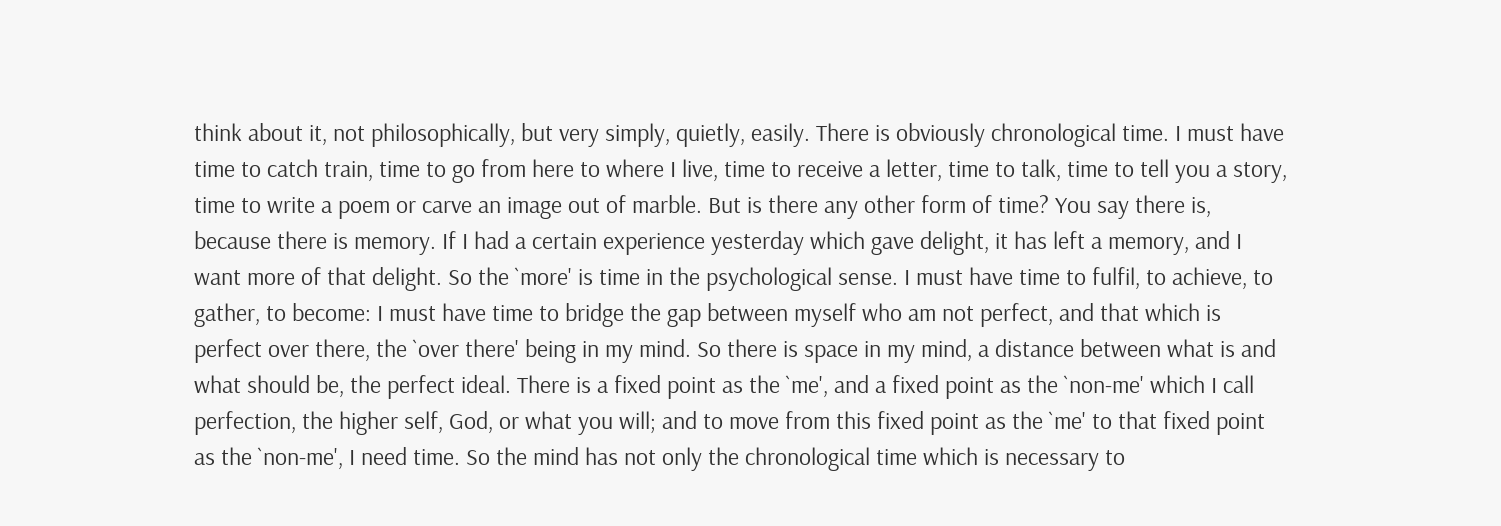think about it, not philosophically, but very simply, quietly, easily. There is obviously chronological time. I must have time to catch train, time to go from here to where I live, time to receive a letter, time to talk, time to tell you a story, time to write a poem or carve an image out of marble. But is there any other form of time? You say there is, because there is memory. If I had a certain experience yesterday which gave delight, it has left a memory, and I want more of that delight. So the `more' is time in the psychological sense. I must have time to fulfil, to achieve, to gather, to become: I must have time to bridge the gap between myself who am not perfect, and that which is perfect over there, the `over there' being in my mind. So there is space in my mind, a distance between what is and what should be, the perfect ideal. There is a fixed point as the `me', and a fixed point as the `non-me' which I call perfection, the higher self, God, or what you will; and to move from this fixed point as the `me' to that fixed point as the `non-me', I need time. So the mind has not only the chronological time which is necessary to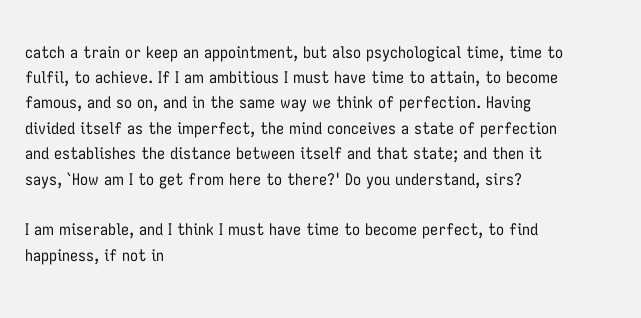catch a train or keep an appointment, but also psychological time, time to fulfil, to achieve. If I am ambitious I must have time to attain, to become famous, and so on, and in the same way we think of perfection. Having divided itself as the imperfect, the mind conceives a state of perfection and establishes the distance between itself and that state; and then it says, `How am I to get from here to there?' Do you understand, sirs?

I am miserable, and I think I must have time to become perfect, to find happiness, if not in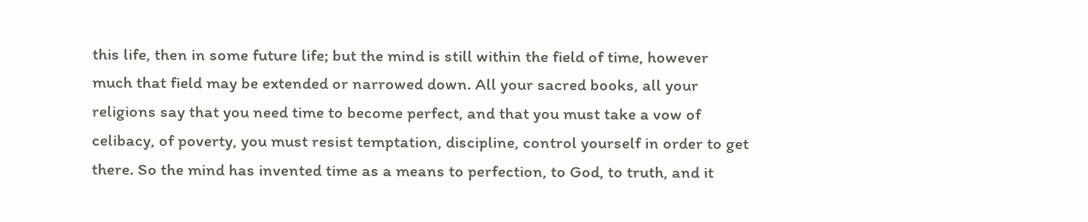this life, then in some future life; but the mind is still within the field of time, however much that field may be extended or narrowed down. All your sacred books, all your religions say that you need time to become perfect, and that you must take a vow of celibacy, of poverty, you must resist temptation, discipline, control yourself in order to get there. So the mind has invented time as a means to perfection, to God, to truth, and it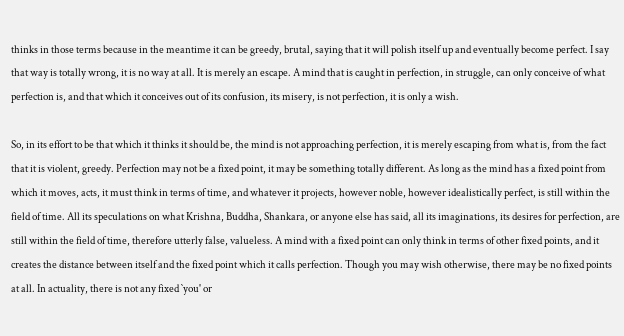thinks in those terms because in the meantime it can be greedy, brutal, saying that it will polish itself up and eventually become perfect. I say that way is totally wrong, it is no way at all. It is merely an escape. A mind that is caught in perfection, in struggle, can only conceive of what perfection is, and that which it conceives out of its confusion, its misery, is not perfection, it is only a wish.

So, in its effort to be that which it thinks it should be, the mind is not approaching perfection, it is merely escaping from what is, from the fact that it is violent, greedy. Perfection may not be a fixed point, it may be something totally different. As long as the mind has a fixed point from which it moves, acts, it must think in terms of time, and whatever it projects, however noble, however idealistically perfect, is still within the field of time. All its speculations on what Krishna, Buddha, Shankara, or anyone else has said, all its imaginations, its desires for perfection, are still within the field of time, therefore utterly false, valueless. A mind with a fixed point can only think in terms of other fixed points, and it creates the distance between itself and the fixed point which it calls perfection. Though you may wish otherwise, there may be no fixed points at all. In actuality, there is not any fixed `you' or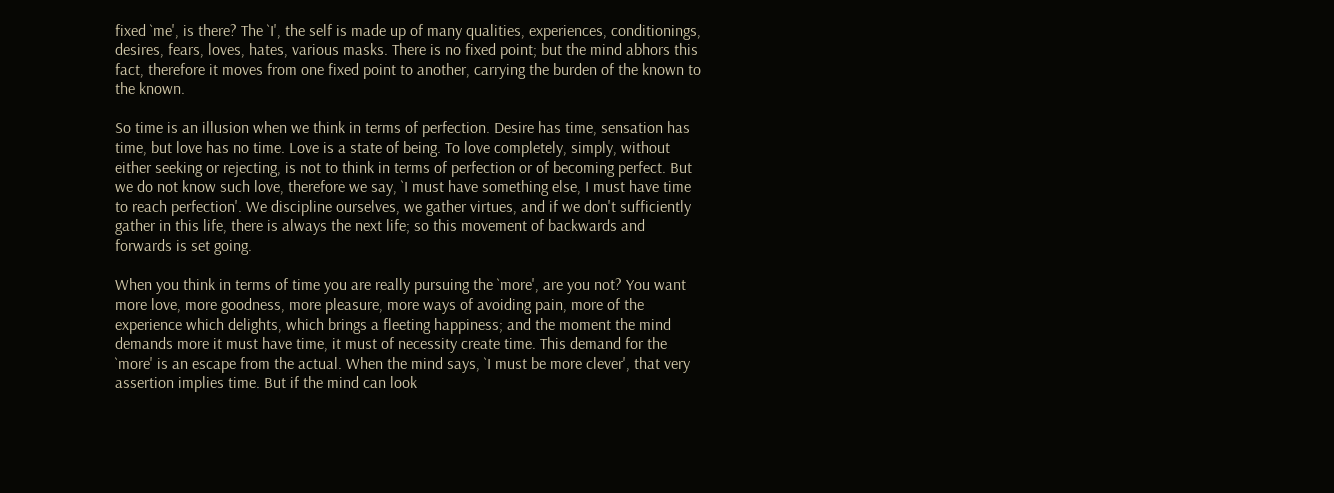fixed `me', is there? The `I', the self is made up of many qualities, experiences, conditionings, desires, fears, loves, hates, various masks. There is no fixed point; but the mind abhors this fact, therefore it moves from one fixed point to another, carrying the burden of the known to the known.

So time is an illusion when we think in terms of perfection. Desire has time, sensation has time, but love has no time. Love is a state of being. To love completely, simply, without either seeking or rejecting, is not to think in terms of perfection or of becoming perfect. But we do not know such love, therefore we say, `I must have something else, I must have time to reach perfection'. We discipline ourselves, we gather virtues, and if we don't sufficiently gather in this life, there is always the next life; so this movement of backwards and forwards is set going.

When you think in terms of time you are really pursuing the `more', are you not? You want more love, more goodness, more pleasure, more ways of avoiding pain, more of the experience which delights, which brings a fleeting happiness; and the moment the mind demands more it must have time, it must of necessity create time. This demand for the `more' is an escape from the actual. When the mind says, `I must be more clever', that very assertion implies time. But if the mind can look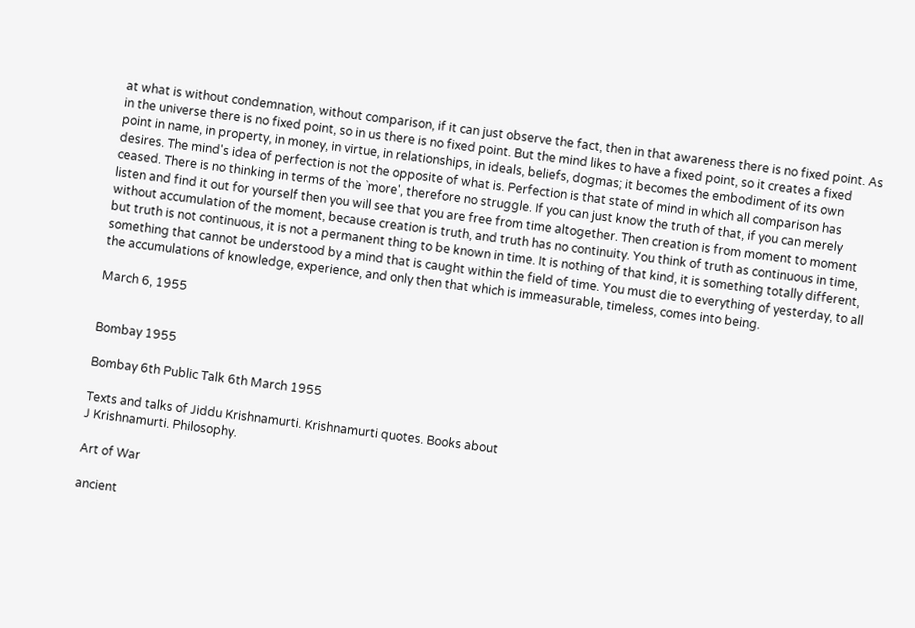at what is without condemnation, without comparison, if it can just observe the fact, then in that awareness there is no fixed point. As in the universe there is no fixed point, so in us there is no fixed point. But the mind likes to have a fixed point, so it creates a fixed point in name, in property, in money, in virtue, in relationships, in ideals, beliefs, dogmas; it becomes the embodiment of its own desires. The mind's idea of perfection is not the opposite of what is. Perfection is that state of mind in which all comparison has ceased. There is no thinking in terms of the `more', therefore no struggle. If you can just know the truth of that, if you can merely listen and find it out for yourself then you will see that you are free from time altogether. Then creation is from moment to moment without accumulation of the moment, because creation is truth, and truth has no continuity. You think of truth as continuous in time, but truth is not continuous, it is not a permanent thing to be known in time. It is nothing of that kind, it is something totally different, something that cannot be understood by a mind that is caught within the field of time. You must die to everything of yesterday, to all the accumulations of knowledge, experience, and only then that which is immeasurable, timeless, comes into being.

March 6, 1955


Bombay 1955

Bombay 6th Public Talk 6th March 1955

Texts and talks of Jiddu Krishnamurti. Krishnamurti quotes. Books about
J Krishnamurti. Philosophy.

Art of War

ancient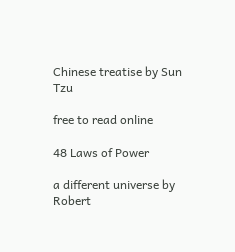Chinese treatise by Sun Tzu

free to read online

48 Laws of Power

a different universe by Robert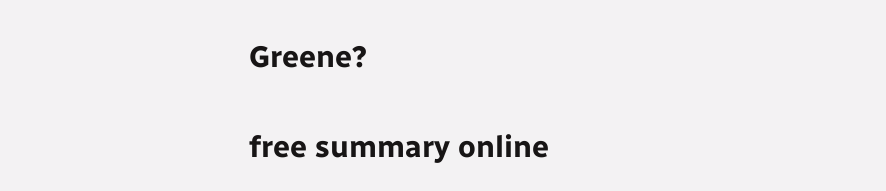Greene?

free summary online